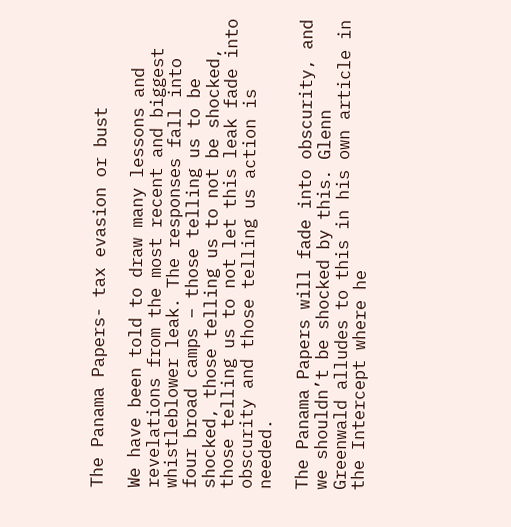The Panama Papers- tax evasion or bust

We have been told to draw many lessons and revelations from the most recent and biggest whistleblower leak. The responses fall into four broad camps – those telling us to be shocked, those telling us to not be shocked, those telling us to not let this leak fade into obscurity and those telling us action is needed.

The Panama Papers will fade into obscurity, and we shouldn’t be shocked by this. Glenn Greenwald alludes to this in his own article in the Intercept where he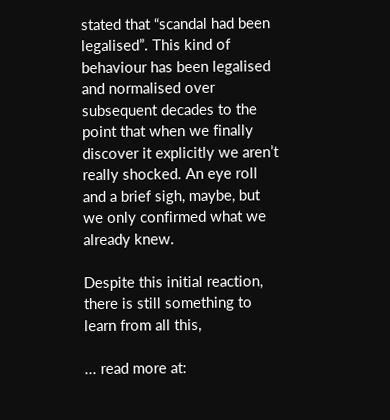stated that “scandal had been legalised”. This kind of behaviour has been legalised and normalised over subsequent decades to the point that when we finally discover it explicitly we aren’t really shocked. An eye roll and a brief sigh, maybe, but we only confirmed what we already knew.

Despite this initial reaction, there is still something to learn from all this,

... read more at: